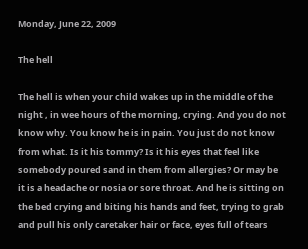Monday, June 22, 2009

The hell

The hell is when your child wakes up in the middle of the night , in wee hours of the morning, crying. And you do not know why. You know he is in pain. You just do not know from what. Is it his tommy? Is it his eyes that feel like somebody poured sand in them from allergies? Or may be it is a headache or nosia or sore throat. And he is sitting on the bed crying and biting his hands and feet, trying to grab and pull his only caretaker hair or face, eyes full of tears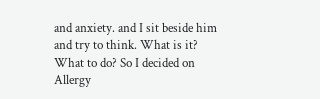and anxiety. and I sit beside him and try to think. What is it? What to do? So I decided on Allergy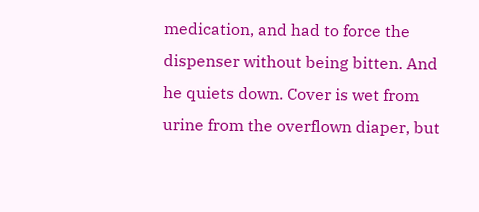medication, and had to force the dispenser without being bitten. And he quiets down. Cover is wet from urine from the overflown diaper, but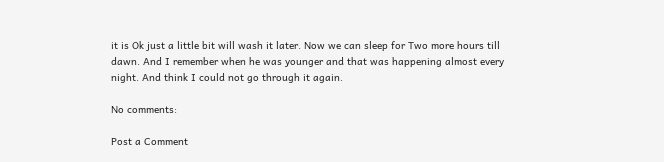it is Ok just a little bit will wash it later. Now we can sleep for Two more hours till dawn. And I remember when he was younger and that was happening almost every night. And think I could not go through it again.

No comments:

Post a Comment